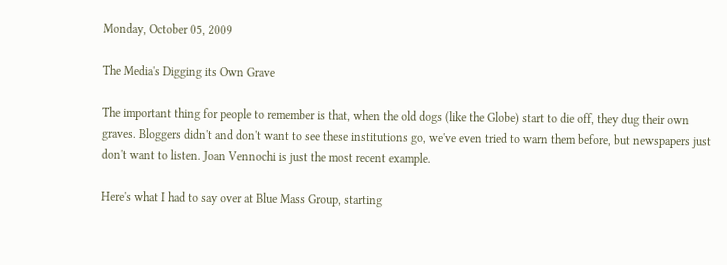Monday, October 05, 2009

The Media's Digging its Own Grave

The important thing for people to remember is that, when the old dogs (like the Globe) start to die off, they dug their own graves. Bloggers didn't and don't want to see these institutions go, we've even tried to warn them before, but newspapers just don't want to listen. Joan Vennochi is just the most recent example.

Here's what I had to say over at Blue Mass Group, starting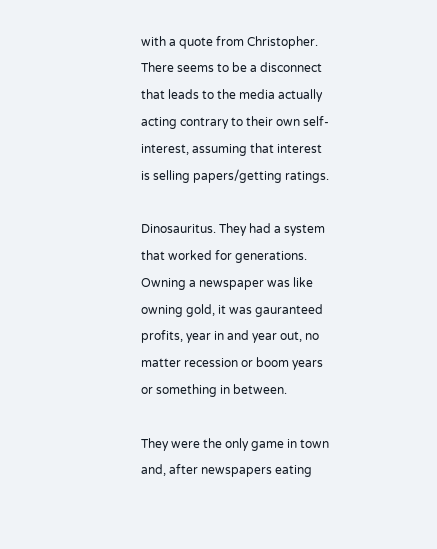with a quote from Christopher.
There seems to be a disconnect that leads to the media actually acting contrary to their own self-interest, assuming that interest is selling papers/getting ratings.

Dinosauritus. They had a system that worked for generations. Owning a newspaper was like owning gold, it was gauranteed profits, year in and year out, no matter recession or boom years or something in between.

They were the only game in town and, after newspapers eating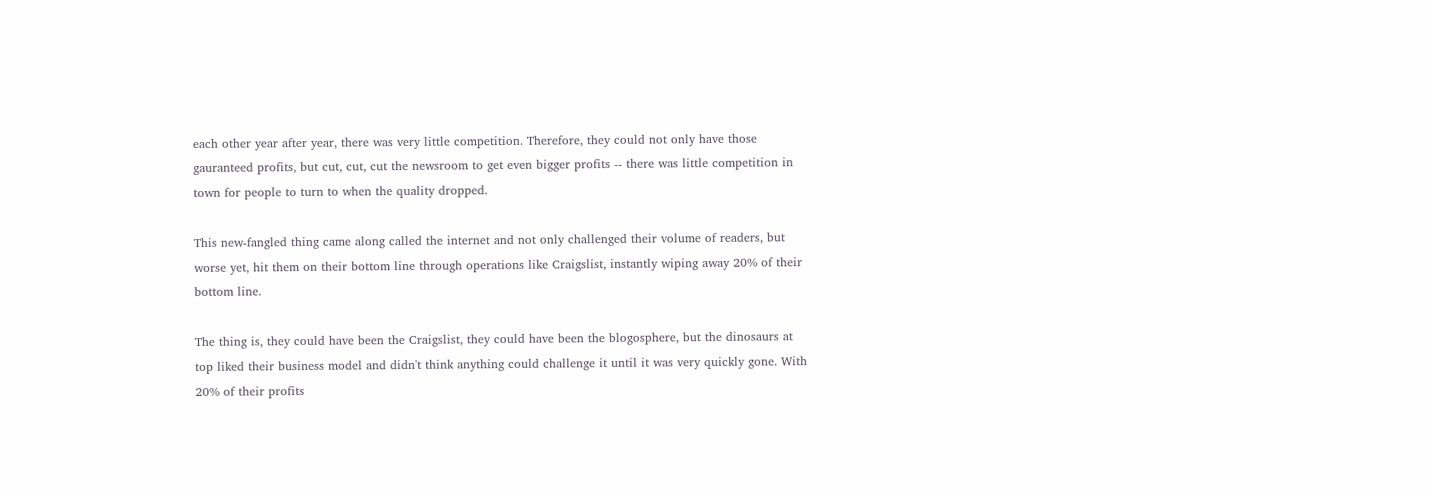each other year after year, there was very little competition. Therefore, they could not only have those gauranteed profits, but cut, cut, cut the newsroom to get even bigger profits -- there was little competition in town for people to turn to when the quality dropped.

This new-fangled thing came along called the internet and not only challenged their volume of readers, but worse yet, hit them on their bottom line through operations like Craigslist, instantly wiping away 20% of their bottom line.

The thing is, they could have been the Craigslist, they could have been the blogosphere, but the dinosaurs at top liked their business model and didn't think anything could challenge it until it was very quickly gone. With 20% of their profits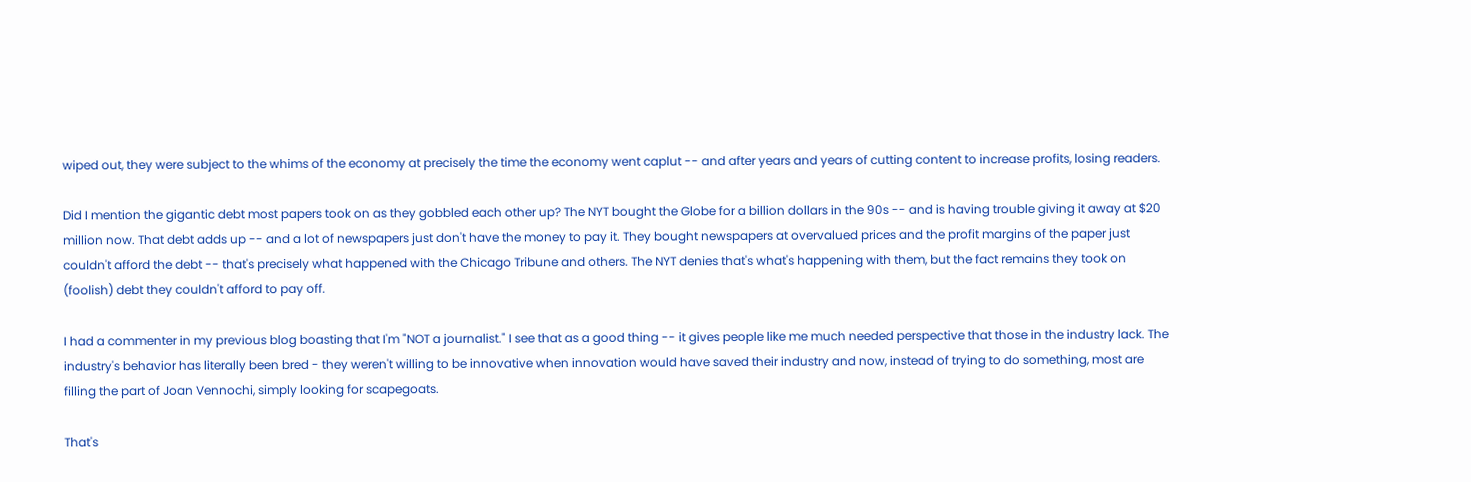wiped out, they were subject to the whims of the economy at precisely the time the economy went caplut -- and after years and years of cutting content to increase profits, losing readers.

Did I mention the gigantic debt most papers took on as they gobbled each other up? The NYT bought the Globe for a billion dollars in the 90s -- and is having trouble giving it away at $20 million now. That debt adds up -- and a lot of newspapers just don't have the money to pay it. They bought newspapers at overvalued prices and the profit margins of the paper just couldn't afford the debt -- that's precisely what happened with the Chicago Tribune and others. The NYT denies that's what's happening with them, but the fact remains they took on (foolish) debt they couldn't afford to pay off.

I had a commenter in my previous blog boasting that I'm "NOT a journalist." I see that as a good thing -- it gives people like me much needed perspective that those in the industry lack. The industry's behavior has literally been bred - they weren't willing to be innovative when innovation would have saved their industry and now, instead of trying to do something, most are filling the part of Joan Vennochi, simply looking for scapegoats.

That's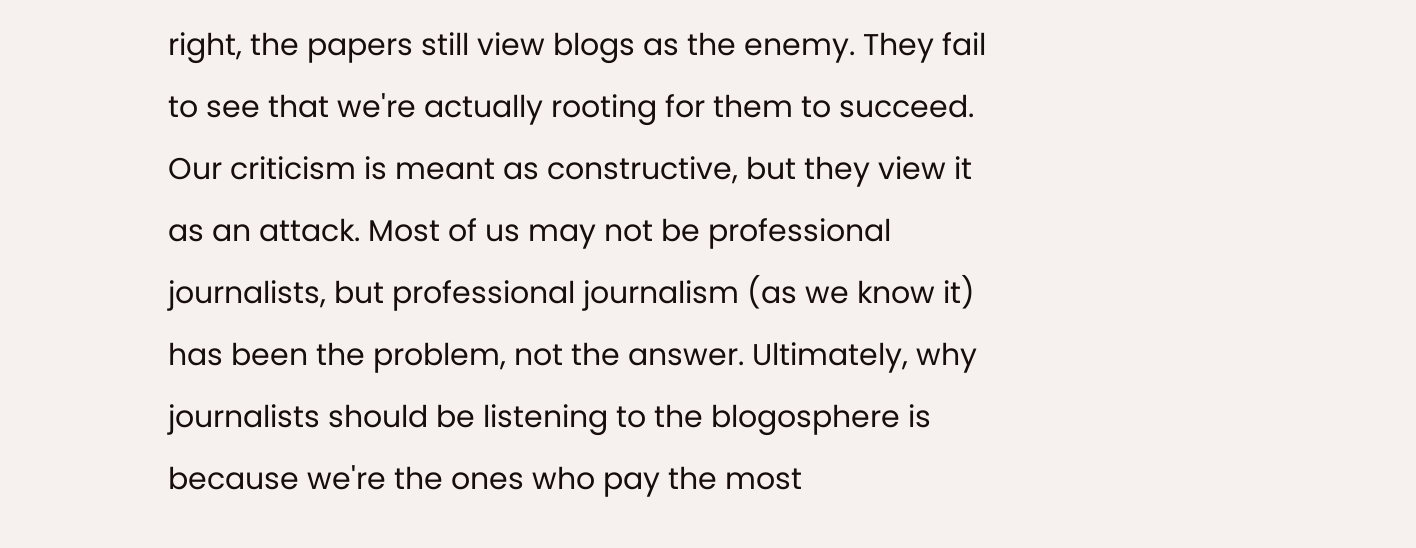right, the papers still view blogs as the enemy. They fail to see that we're actually rooting for them to succeed. Our criticism is meant as constructive, but they view it as an attack. Most of us may not be professional journalists, but professional journalism (as we know it) has been the problem, not the answer. Ultimately, why journalists should be listening to the blogosphere is because we're the ones who pay the most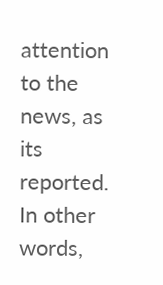attention to the news, as its reported. In other words,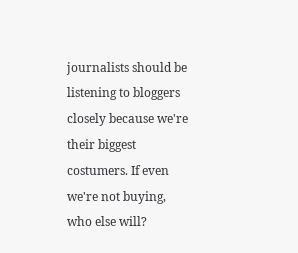journalists should be listening to bloggers closely because we're their biggest costumers. If even we're not buying, who else will?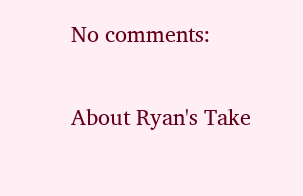No comments:

About Ryan's Take